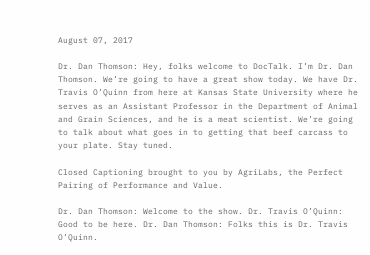August 07, 2017

Dr. Dan Thomson: Hey, folks welcome to DocTalk. I’m Dr. Dan Thomson. We’re going to have a great show today. We have Dr. Travis O’Quinn from here at Kansas State University where he serves as an Assistant Professor in the Department of Animal and Grain Sciences, and he is a meat scientist. We’re going to talk about what goes in to getting that beef carcass to your plate. Stay tuned.

Closed Captioning brought to you by AgriLabs, the Perfect Pairing of Performance and Value.

Dr. Dan Thomson: Welcome to the show. Dr. Travis O’Quinn: Good to be here. Dr. Dan Thomson: Folks this is Dr. Travis O’Quinn.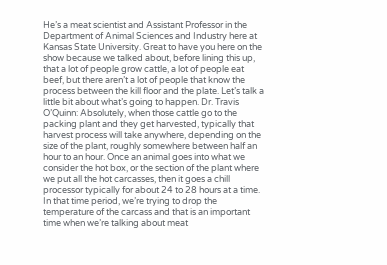He’s a meat scientist and Assistant Professor in the Department of Animal Sciences and Industry here at Kansas State University. Great to have you here on the show because we talked about, before lining this up, that a lot of people grow cattle, a lot of people eat beef, but there aren’t a lot of people that know the process between the kill floor and the plate. Let’s talk a little bit about what’s going to happen. Dr. Travis O’Quinn: Absolutely, when those cattle go to the packing plant and they get harvested, typically that harvest process will take anywhere, depending on the size of the plant, roughly somewhere between half an hour to an hour. Once an animal goes into what we consider the hot box, or the section of the plant where we put all the hot carcasses, then it goes a chill processor typically for about 24 to 28 hours at a time. In that time period, we’re trying to drop the temperature of the carcass and that is an important time when we’re talking about meat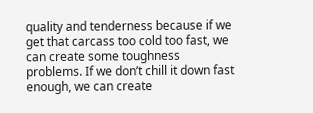quality and tenderness because if we get that carcass too cold too fast, we can create some toughness problems. If we don’t chill it down fast enough, we can create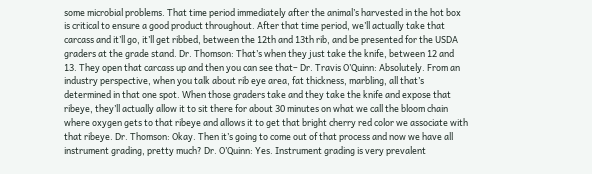some microbial problems. That time period immediately after the animal’s harvested in the hot box is critical to ensure a good product throughout. After that time period, we’ll actually take that carcass and it’ll go, it’ll get ribbed, between the 12th and 13th rib, and be presented for the USDA graders at the grade stand. Dr. Thomson: That’s when they just take the knife, between 12 and 13. They open that carcass up and then you can see that– Dr. Travis O’Quinn: Absolutely. From an industry perspective, when you talk about rib eye area, fat thickness, marbling, all that’s determined in that one spot. When those graders take and they take the knife and expose that ribeye, they’ll actually allow it to sit there for about 30 minutes on what we call the bloom chain where oxygen gets to that ribeye and allows it to get that bright cherry red color we associate with that ribeye. Dr. Thomson: Okay. Then it’s going to come out of that process and now we have all instrument grading, pretty much? Dr. O’Quinn: Yes. Instrument grading is very prevalent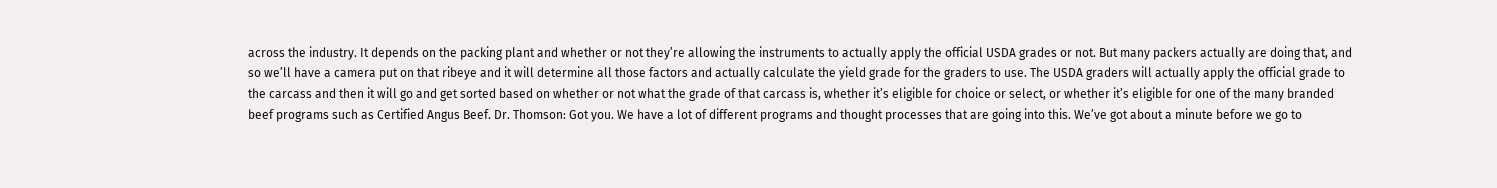across the industry. It depends on the packing plant and whether or not they’re allowing the instruments to actually apply the official USDA grades or not. But many packers actually are doing that, and so we’ll have a camera put on that ribeye and it will determine all those factors and actually calculate the yield grade for the graders to use. The USDA graders will actually apply the official grade to the carcass and then it will go and get sorted based on whether or not what the grade of that carcass is, whether it’s eligible for choice or select, or whether it’s eligible for one of the many branded beef programs such as Certified Angus Beef. Dr. Thomson: Got you. We have a lot of different programs and thought processes that are going into this. We’ve got about a minute before we go to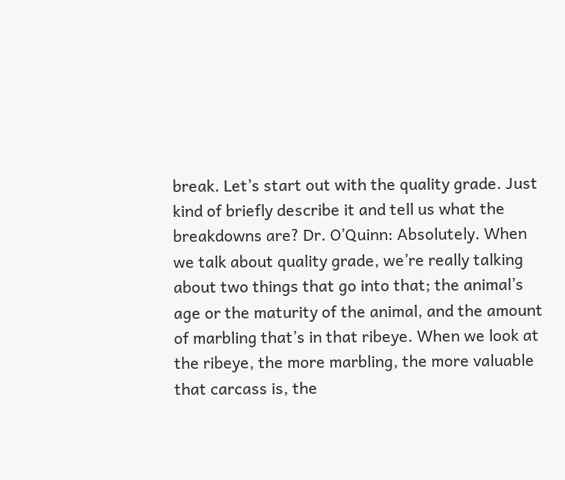break. Let’s start out with the quality grade. Just kind of briefly describe it and tell us what the breakdowns are? Dr. O’Quinn: Absolutely. When we talk about quality grade, we’re really talking about two things that go into that; the animal’s age or the maturity of the animal, and the amount of marbling that’s in that ribeye. When we look at the ribeye, the more marbling, the more valuable that carcass is, the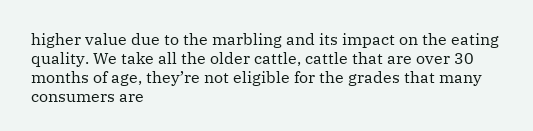higher value due to the marbling and its impact on the eating quality. We take all the older cattle, cattle that are over 30 months of age, they’re not eligible for the grades that many consumers are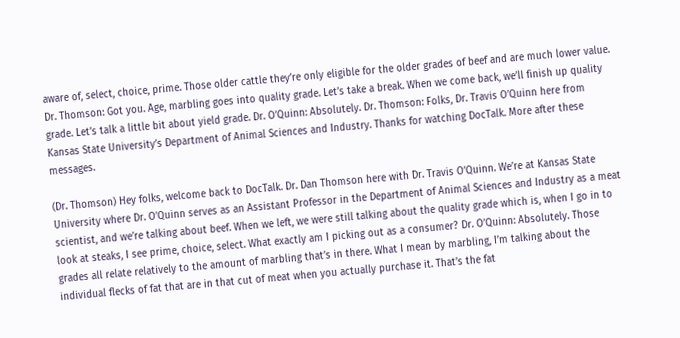aware of, select, choice, prime. Those older cattle they’re only eligible for the older grades of beef and are much lower value. Dr. Thomson: Got you. Age, marbling goes into quality grade. Let’s take a break. When we come back, we’ll finish up quality grade. Let’s talk a little bit about yield grade. Dr. O’Quinn: Absolutely. Dr. Thomson: Folks, Dr. Travis O’Quinn here from Kansas State University’s Department of Animal Sciences and Industry. Thanks for watching DocTalk. More after these messages.

(Dr. Thomson) Hey folks, welcome back to DocTalk. Dr. Dan Thomson here with Dr. Travis O’Quinn. We’re at Kansas State University where Dr. O’Quinn serves as an Assistant Professor in the Department of Animal Sciences and Industry as a meat scientist, and we’re talking about beef. When we left, we were still talking about the quality grade which is, when I go in to look at steaks, I see prime, choice, select. What exactly am I picking out as a consumer? Dr. O’Quinn: Absolutely. Those grades all relate relatively to the amount of marbling that’s in there. What I mean by marbling, I’m talking about the individual flecks of fat that are in that cut of meat when you actually purchase it. That’s the fat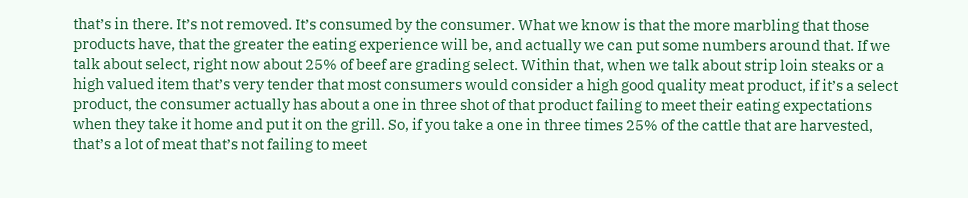that’s in there. It’s not removed. It’s consumed by the consumer. What we know is that the more marbling that those products have, that the greater the eating experience will be, and actually we can put some numbers around that. If we talk about select, right now about 25% of beef are grading select. Within that, when we talk about strip loin steaks or a high valued item that’s very tender that most consumers would consider a high good quality meat product, if it’s a select product, the consumer actually has about a one in three shot of that product failing to meet their eating expectations when they take it home and put it on the grill. So, if you take a one in three times 25% of the cattle that are harvested, that’s a lot of meat that’s not failing to meet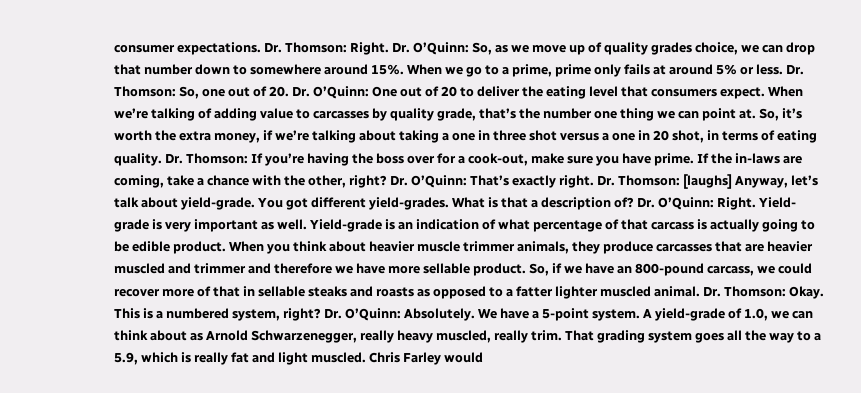consumer expectations. Dr. Thomson: Right. Dr. O’Quinn: So, as we move up of quality grades choice, we can drop that number down to somewhere around 15%. When we go to a prime, prime only fails at around 5% or less. Dr. Thomson: So, one out of 20. Dr. O’Quinn: One out of 20 to deliver the eating level that consumers expect. When we’re talking of adding value to carcasses by quality grade, that’s the number one thing we can point at. So, it’s worth the extra money, if we’re talking about taking a one in three shot versus a one in 20 shot, in terms of eating quality. Dr. Thomson: If you’re having the boss over for a cook-out, make sure you have prime. If the in-laws are coming, take a chance with the other, right? Dr. O’Quinn: That’s exactly right. Dr. Thomson: [laughs] Anyway, let’s talk about yield-grade. You got different yield-grades. What is that a description of? Dr. O’Quinn: Right. Yield-grade is very important as well. Yield-grade is an indication of what percentage of that carcass is actually going to be edible product. When you think about heavier muscle trimmer animals, they produce carcasses that are heavier muscled and trimmer and therefore we have more sellable product. So, if we have an 800-pound carcass, we could recover more of that in sellable steaks and roasts as opposed to a fatter lighter muscled animal. Dr. Thomson: Okay. This is a numbered system, right? Dr. O’Quinn: Absolutely. We have a 5-point system. A yield-grade of 1.0, we can think about as Arnold Schwarzenegger, really heavy muscled, really trim. That grading system goes all the way to a 5.9, which is really fat and light muscled. Chris Farley would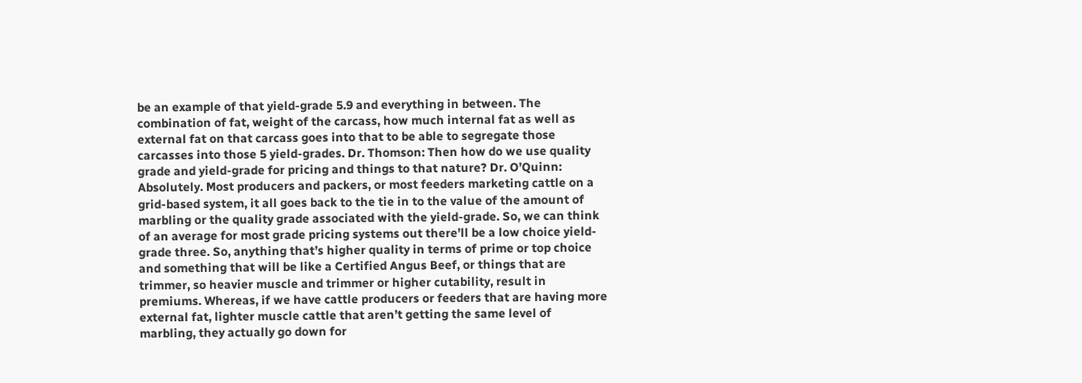be an example of that yield-grade 5.9 and everything in between. The combination of fat, weight of the carcass, how much internal fat as well as external fat on that carcass goes into that to be able to segregate those carcasses into those 5 yield-grades. Dr. Thomson: Then how do we use quality grade and yield-grade for pricing and things to that nature? Dr. O’Quinn: Absolutely. Most producers and packers, or most feeders marketing cattle on a grid-based system, it all goes back to the tie in to the value of the amount of marbling or the quality grade associated with the yield-grade. So, we can think of an average for most grade pricing systems out there’ll be a low choice yield-grade three. So, anything that’s higher quality in terms of prime or top choice and something that will be like a Certified Angus Beef, or things that are trimmer, so heavier muscle and trimmer or higher cutability, result in premiums. Whereas, if we have cattle producers or feeders that are having more external fat, lighter muscle cattle that aren’t getting the same level of marbling, they actually go down for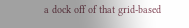a dock off of that grid-based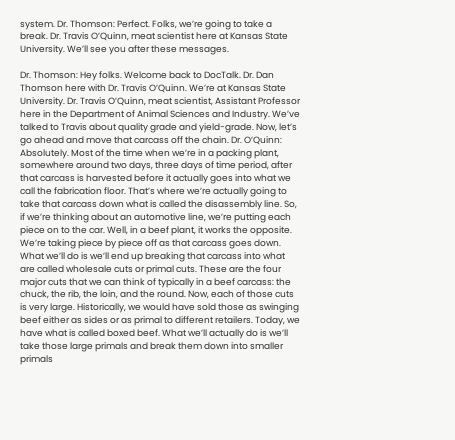system. Dr. Thomson: Perfect. Folks, we’re going to take a break. Dr. Travis O’Quinn, meat scientist here at Kansas State University. We’ll see you after these messages.

Dr. Thomson: Hey folks. Welcome back to DocTalk. Dr. Dan Thomson here with Dr. Travis O’Quinn. We’re at Kansas State University. Dr. Travis O’Quinn, meat scientist, Assistant Professor here in the Department of Animal Sciences and Industry. We’ve talked to Travis about quality grade and yield-grade. Now, let’s go ahead and move that carcass off the chain. Dr. O’Quinn: Absolutely. Most of the time when we’re in a packing plant, somewhere around two days, three days of time period, after that carcass is harvested before it actually goes into what we call the fabrication floor. That’s where we’re actually going to take that carcass down what is called the disassembly line. So, if we’re thinking about an automotive line, we’re putting each piece on to the car. Well, in a beef plant, it works the opposite. We’re taking piece by piece off as that carcass goes down. What we’ll do is we’ll end up breaking that carcass into what are called wholesale cuts or primal cuts. These are the four major cuts that we can think of typically in a beef carcass: the chuck, the rib, the loin, and the round. Now, each of those cuts is very large. Historically, we would have sold those as swinging beef either as sides or as primal to different retailers. Today, we have what is called boxed beef. What we’ll actually do is we’ll take those large primals and break them down into smaller primals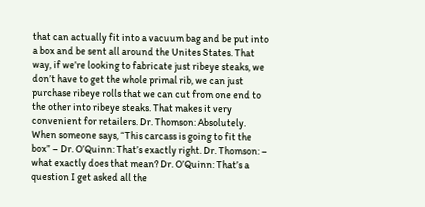that can actually fit into a vacuum bag and be put into a box and be sent all around the Unites States. That way, if we’re looking to fabricate just ribeye steaks, we don’t have to get the whole primal rib, we can just purchase ribeye rolls that we can cut from one end to the other into ribeye steaks. That makes it very convenient for retailers. Dr. Thomson: Absolutely. When someone says, “This carcass is going to fit the box” – Dr. O’Quinn: That’s exactly right. Dr. Thomson: – what exactly does that mean? Dr. O’Quinn: That’s a question I get asked all the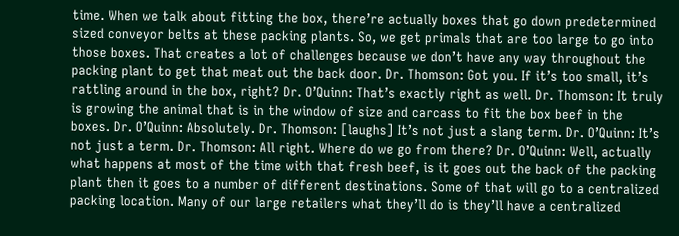time. When we talk about fitting the box, there’re actually boxes that go down predetermined sized conveyor belts at these packing plants. So, we get primals that are too large to go into those boxes. That creates a lot of challenges because we don’t have any way throughout the packing plant to get that meat out the back door. Dr. Thomson: Got you. If it’s too small, it’s rattling around in the box, right? Dr. O’Quinn: That’s exactly right as well. Dr. Thomson: It truly is growing the animal that is in the window of size and carcass to fit the box beef in the boxes. Dr. O’Quinn: Absolutely. Dr. Thomson: [laughs] It’s not just a slang term. Dr. O’Quinn: It’s not just a term. Dr. Thomson: All right. Where do we go from there? Dr. O’Quinn: Well, actually what happens at most of the time with that fresh beef, is it goes out the back of the packing plant then it goes to a number of different destinations. Some of that will go to a centralized packing location. Many of our large retailers what they’ll do is they’ll have a centralized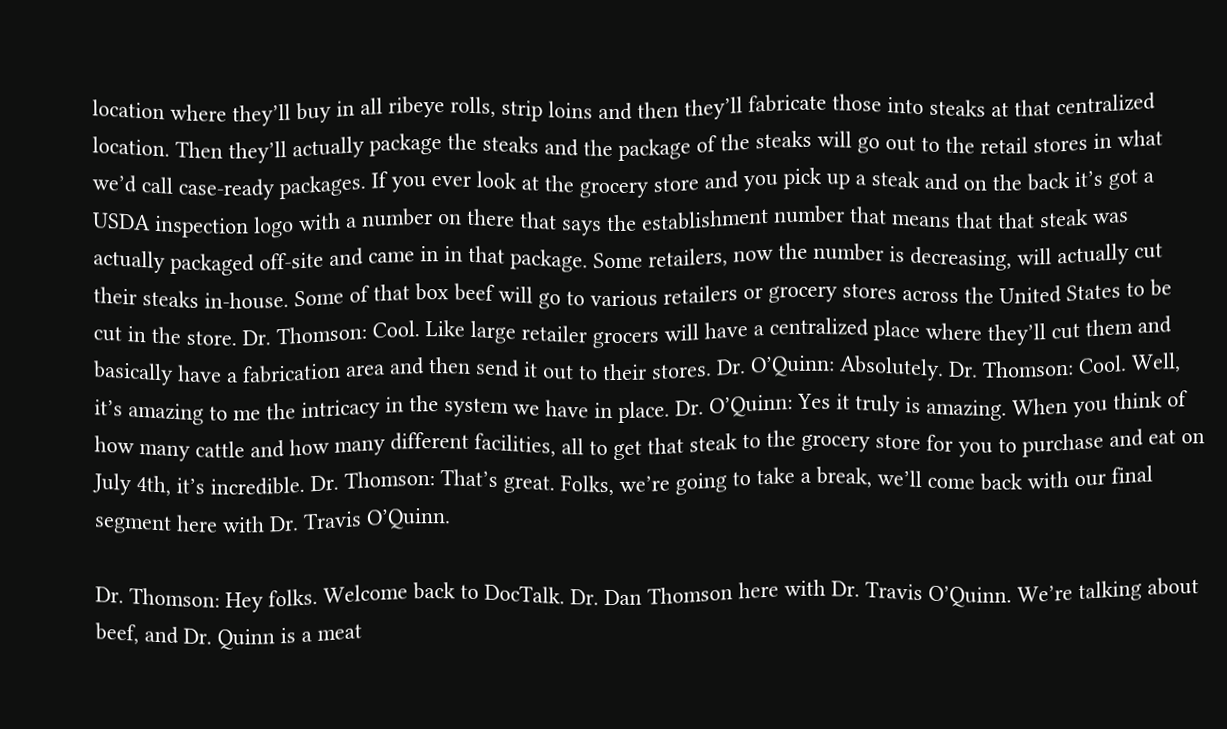location where they’ll buy in all ribeye rolls, strip loins and then they’ll fabricate those into steaks at that centralized location. Then they’ll actually package the steaks and the package of the steaks will go out to the retail stores in what we’d call case-ready packages. If you ever look at the grocery store and you pick up a steak and on the back it’s got a USDA inspection logo with a number on there that says the establishment number that means that that steak was actually packaged off-site and came in in that package. Some retailers, now the number is decreasing, will actually cut their steaks in-house. Some of that box beef will go to various retailers or grocery stores across the United States to be cut in the store. Dr. Thomson: Cool. Like large retailer grocers will have a centralized place where they’ll cut them and basically have a fabrication area and then send it out to their stores. Dr. O’Quinn: Absolutely. Dr. Thomson: Cool. Well, it’s amazing to me the intricacy in the system we have in place. Dr. O’Quinn: Yes it truly is amazing. When you think of how many cattle and how many different facilities, all to get that steak to the grocery store for you to purchase and eat on July 4th, it’s incredible. Dr. Thomson: That’s great. Folks, we’re going to take a break, we’ll come back with our final segment here with Dr. Travis O’Quinn.

Dr. Thomson: Hey folks. Welcome back to DocTalk. Dr. Dan Thomson here with Dr. Travis O’Quinn. We’re talking about beef, and Dr. Quinn is a meat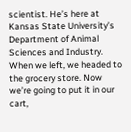scientist. He’s here at Kansas State University’s Department of Animal Sciences and Industry. When we left, we headed to the grocery store. Now we’re going to put it in our cart,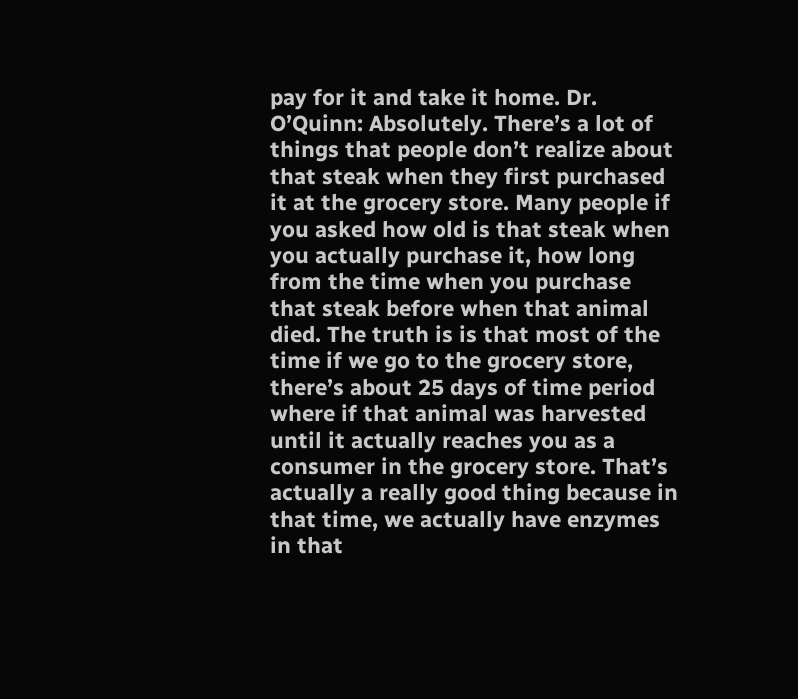pay for it and take it home. Dr. O’Quinn: Absolutely. There’s a lot of things that people don’t realize about that steak when they first purchased it at the grocery store. Many people if you asked how old is that steak when you actually purchase it, how long from the time when you purchase that steak before when that animal died. The truth is is that most of the time if we go to the grocery store, there’s about 25 days of time period where if that animal was harvested until it actually reaches you as a consumer in the grocery store. That’s actually a really good thing because in that time, we actually have enzymes in that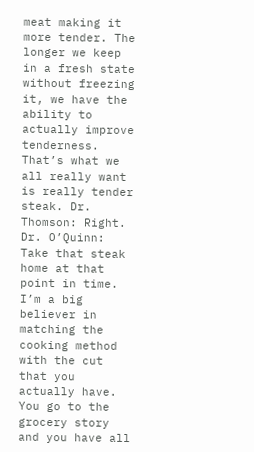meat making it more tender. The longer we keep in a fresh state without freezing it, we have the ability to actually improve tenderness. That’s what we all really want is really tender steak. Dr. Thomson: Right. Dr. O’Quinn: Take that steak home at that point in time. I’m a big believer in matching the cooking method with the cut that you actually have. You go to the grocery story and you have all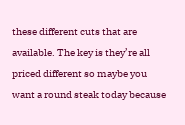these different cuts that are available. The key is they’re all priced different so maybe you want a round steak today because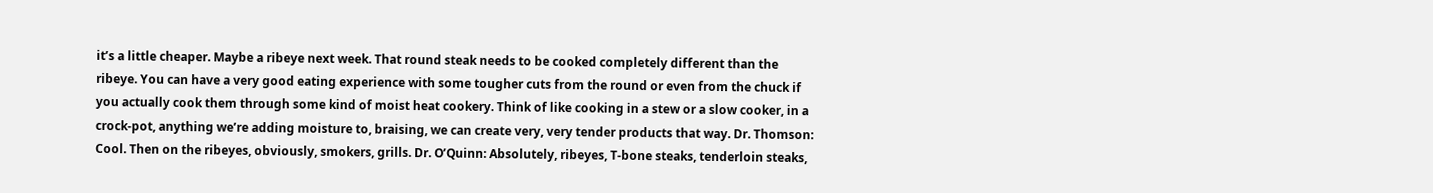it’s a little cheaper. Maybe a ribeye next week. That round steak needs to be cooked completely different than the ribeye. You can have a very good eating experience with some tougher cuts from the round or even from the chuck if you actually cook them through some kind of moist heat cookery. Think of like cooking in a stew or a slow cooker, in a crock-pot, anything we’re adding moisture to, braising, we can create very, very tender products that way. Dr. Thomson: Cool. Then on the ribeyes, obviously, smokers, grills. Dr. O’Quinn: Absolutely, ribeyes, T-bone steaks, tenderloin steaks,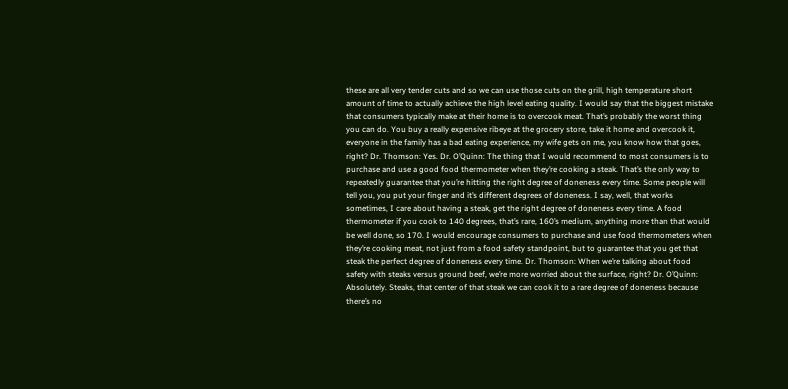these are all very tender cuts and so we can use those cuts on the grill, high temperature short amount of time to actually achieve the high level eating quality. I would say that the biggest mistake that consumers typically make at their home is to overcook meat. That’s probably the worst thing you can do. You buy a really expensive ribeye at the grocery store, take it home and overcook it, everyone in the family has a bad eating experience, my wife gets on me, you know how that goes, right? Dr. Thomson: Yes. Dr. O’Quinn: The thing that I would recommend to most consumers is to purchase and use a good food thermometer when they’re cooking a steak. That’s the only way to repeatedly guarantee that you’re hitting the right degree of doneness every time. Some people will tell you, you put your finger and it’s different degrees of doneness. I say, well, that works sometimes, I care about having a steak, get the right degree of doneness every time. A food thermometer if you cook to 140 degrees, that’s rare, 160’s medium, anything more than that would be well done, so 170. I would encourage consumers to purchase and use food thermometers when they’re cooking meat, not just from a food safety standpoint, but to guarantee that you get that steak the perfect degree of doneness every time. Dr. Thomson: When we’re talking about food safety with steaks versus ground beef, we’re more worried about the surface, right? Dr. O’Quinn: Absolutely. Steaks, that center of that steak we can cook it to a rare degree of doneness because there’s no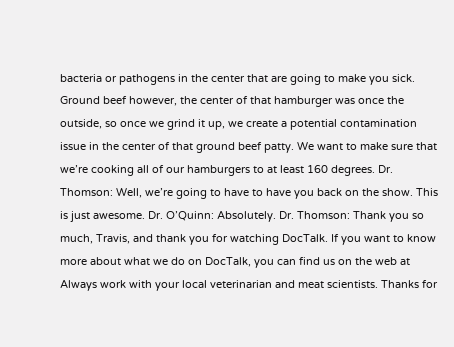bacteria or pathogens in the center that are going to make you sick. Ground beef however, the center of that hamburger was once the outside, so once we grind it up, we create a potential contamination issue in the center of that ground beef patty. We want to make sure that we’re cooking all of our hamburgers to at least 160 degrees. Dr. Thomson: Well, we’re going to have to have you back on the show. This is just awesome. Dr. O’Quinn: Absolutely. Dr. Thomson: Thank you so much, Travis, and thank you for watching DocTalk. If you want to know more about what we do on DocTalk, you can find us on the web at Always work with your local veterinarian and meat scientists. Thanks for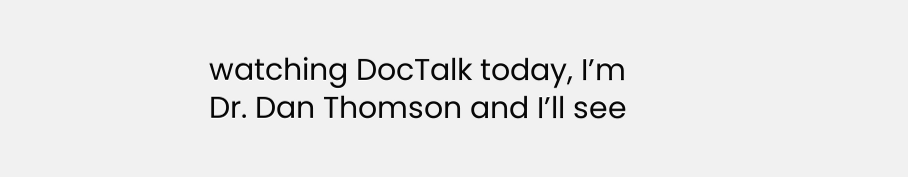watching DocTalk today, I’m Dr. Dan Thomson and I’ll see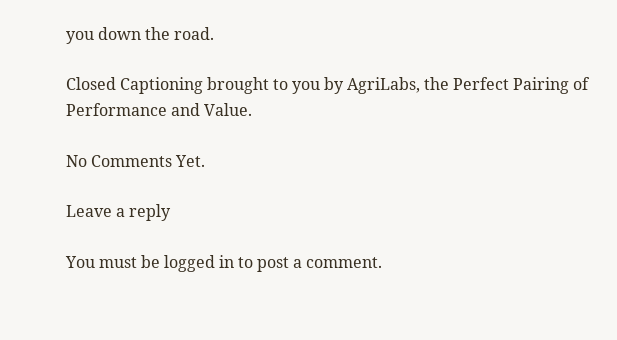you down the road.

Closed Captioning brought to you by AgriLabs, the Perfect Pairing of Performance and Value.

No Comments Yet.

Leave a reply

You must be logged in to post a comment.